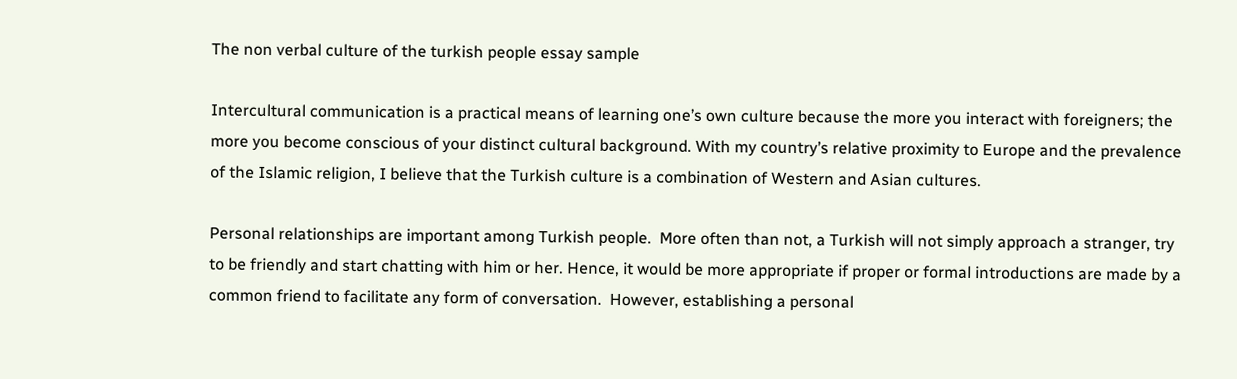The non verbal culture of the turkish people essay sample

Intercultural communication is a practical means of learning one’s own culture because the more you interact with foreigners; the more you become conscious of your distinct cultural background. With my country’s relative proximity to Europe and the prevalence of the Islamic religion, I believe that the Turkish culture is a combination of Western and Asian cultures.

Personal relationships are important among Turkish people.  More often than not, a Turkish will not simply approach a stranger, try to be friendly and start chatting with him or her. Hence, it would be more appropriate if proper or formal introductions are made by a common friend to facilitate any form of conversation.  However, establishing a personal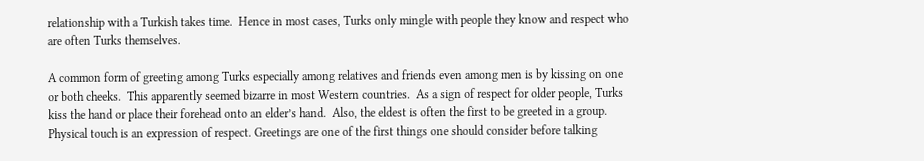relationship with a Turkish takes time.  Hence in most cases, Turks only mingle with people they know and respect who are often Turks themselves.

A common form of greeting among Turks especially among relatives and friends even among men is by kissing on one or both cheeks.  This apparently seemed bizarre in most Western countries.  As a sign of respect for older people, Turks kiss the hand or place their forehead onto an elder’s hand.  Also, the eldest is often the first to be greeted in a group.  Physical touch is an expression of respect. Greetings are one of the first things one should consider before talking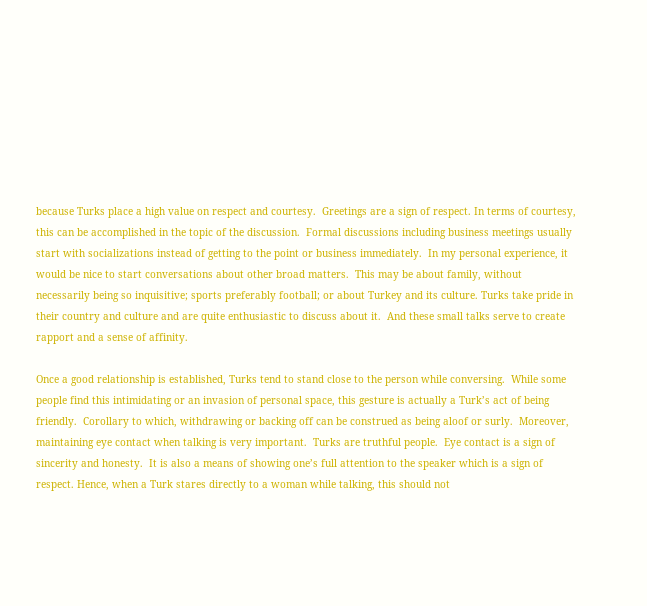because Turks place a high value on respect and courtesy.  Greetings are a sign of respect. In terms of courtesy, this can be accomplished in the topic of the discussion.  Formal discussions including business meetings usually start with socializations instead of getting to the point or business immediately.  In my personal experience, it would be nice to start conversations about other broad matters.  This may be about family, without necessarily being so inquisitive; sports preferably football; or about Turkey and its culture. Turks take pride in their country and culture and are quite enthusiastic to discuss about it.  And these small talks serve to create rapport and a sense of affinity.

Once a good relationship is established, Turks tend to stand close to the person while conversing.  While some people find this intimidating or an invasion of personal space, this gesture is actually a Turk’s act of being friendly.  Corollary to which, withdrawing or backing off can be construed as being aloof or surly.  Moreover, maintaining eye contact when talking is very important.  Turks are truthful people.  Eye contact is a sign of sincerity and honesty.  It is also a means of showing one’s full attention to the speaker which is a sign of respect. Hence, when a Turk stares directly to a woman while talking, this should not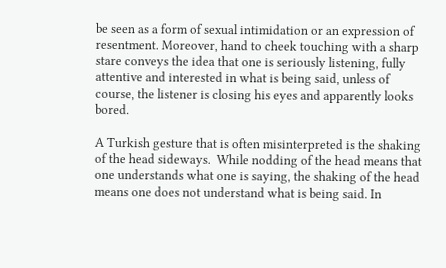be seen as a form of sexual intimidation or an expression of resentment. Moreover, hand to cheek touching with a sharp stare conveys the idea that one is seriously listening, fully attentive and interested in what is being said, unless of course, the listener is closing his eyes and apparently looks bored.

A Turkish gesture that is often misinterpreted is the shaking of the head sideways.  While nodding of the head means that one understands what one is saying, the shaking of the head means one does not understand what is being said. In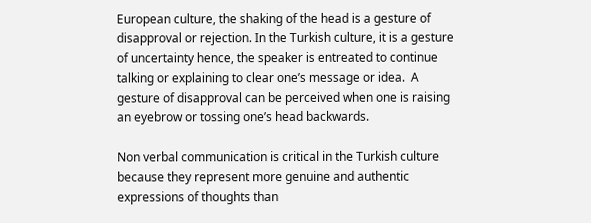European culture, the shaking of the head is a gesture of disapproval or rejection. In the Turkish culture, it is a gesture of uncertainty hence, the speaker is entreated to continue talking or explaining to clear one’s message or idea.  A gesture of disapproval can be perceived when one is raising an eyebrow or tossing one’s head backwards.

Non verbal communication is critical in the Turkish culture because they represent more genuine and authentic expressions of thoughts than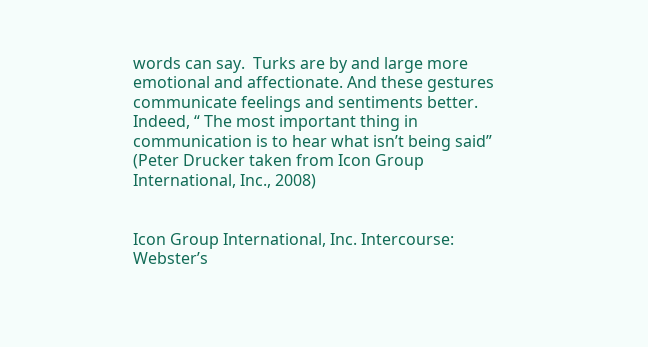words can say.  Turks are by and large more emotional and affectionate. And these gestures communicate feelings and sentiments better. Indeed, “ The most important thing in communication is to hear what isn’t being said” (Peter Drucker taken from Icon Group International, Inc., 2008)


Icon Group International, Inc. Intercourse: Webster’s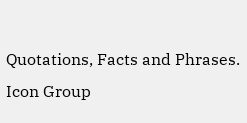Quotations, Facts and Phrases. Icon Group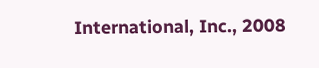International, Inc., 2008